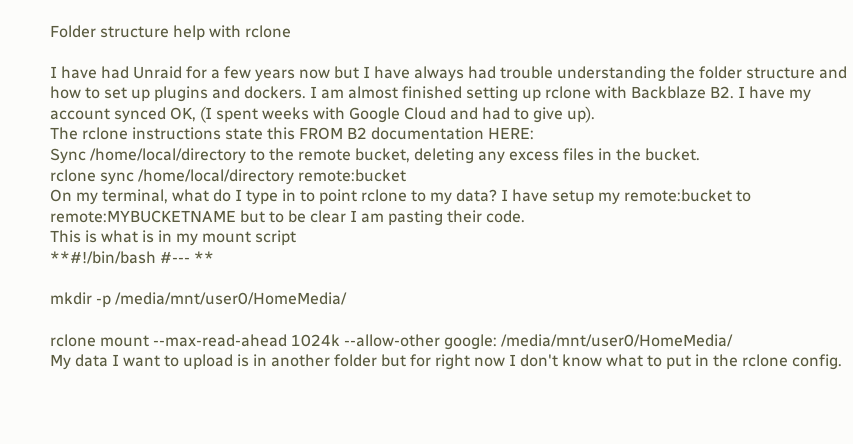Folder structure help with rclone

I have had Unraid for a few years now but I have always had trouble understanding the folder structure and how to set up plugins and dockers. I am almost finished setting up rclone with Backblaze B2. I have my account synced OK, (I spent weeks with Google Cloud and had to give up).
The rclone instructions state this FROM B2 documentation HERE:
Sync /home/local/directory to the remote bucket, deleting any excess files in the bucket.
rclone sync /home/local/directory remote:bucket
On my terminal, what do I type in to point rclone to my data? I have setup my remote:bucket to remote:MYBUCKETNAME but to be clear I am pasting their code.
This is what is in my mount script
**#!/bin/bash #--- **

mkdir -p /media/mnt/user0/HomeMedia/

rclone mount --max-read-ahead 1024k --allow-other google: /media/mnt/user0/HomeMedia/
My data I want to upload is in another folder but for right now I don't know what to put in the rclone config.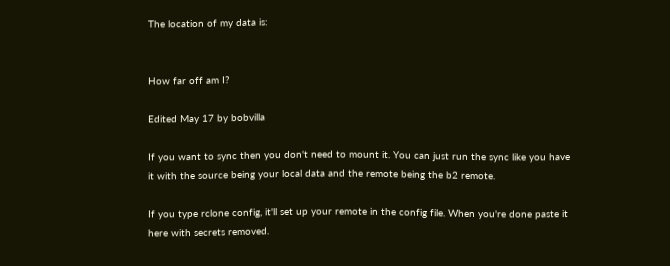The location of my data is:


How far off am I?

Edited May 17 by bobvilla

If you want to sync then you don't need to mount it. You can just run the sync like you have it with the source being your local data and the remote being the b2 remote.

If you type rclone config, it'll set up your remote in the config file. When you're done paste it here with secrets removed.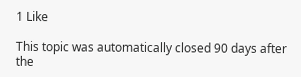1 Like

This topic was automatically closed 90 days after the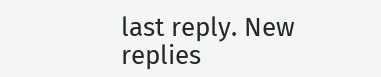last reply. New replies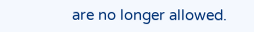are no longer allowed.